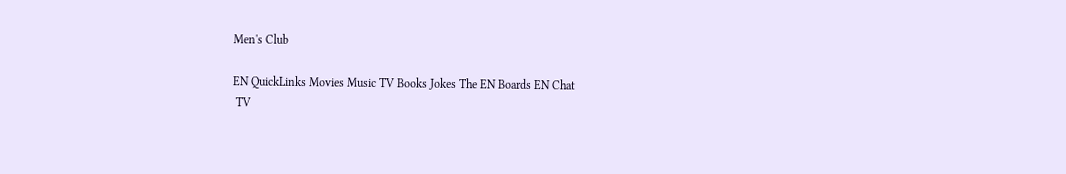Men's Club

EN QuickLinks Movies Music TV Books Jokes The EN Boards EN Chat
 TV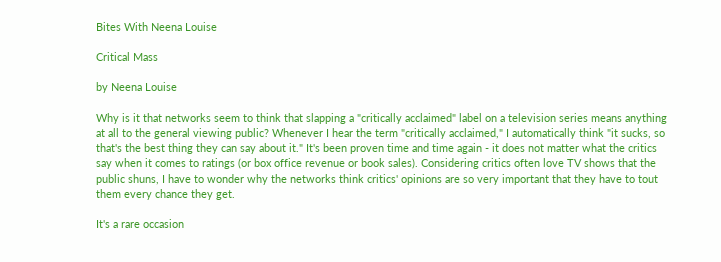Bites With Neena Louise

Critical Mass

by Neena Louise

Why is it that networks seem to think that slapping a "critically acclaimed" label on a television series means anything at all to the general viewing public? Whenever I hear the term "critically acclaimed," I automatically think "it sucks, so that's the best thing they can say about it." It's been proven time and time again - it does not matter what the critics say when it comes to ratings (or box office revenue or book sales). Considering critics often love TV shows that the public shuns, I have to wonder why the networks think critics' opinions are so very important that they have to tout them every chance they get.

It's a rare occasion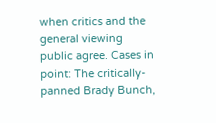when critics and the general viewing public agree. Cases in point: The critically-panned Brady Bunch,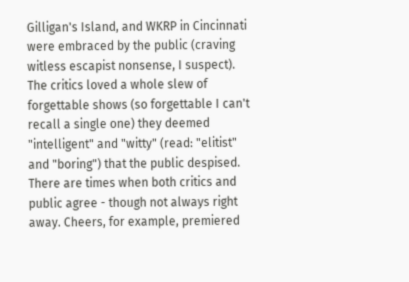Gilligan's Island, and WKRP in Cincinnati were embraced by the public (craving witless escapist nonsense, I suspect). The critics loved a whole slew of forgettable shows (so forgettable I can't recall a single one) they deemed "intelligent" and "witty" (read: "elitist" and "boring") that the public despised. There are times when both critics and public agree - though not always right away. Cheers, for example, premiered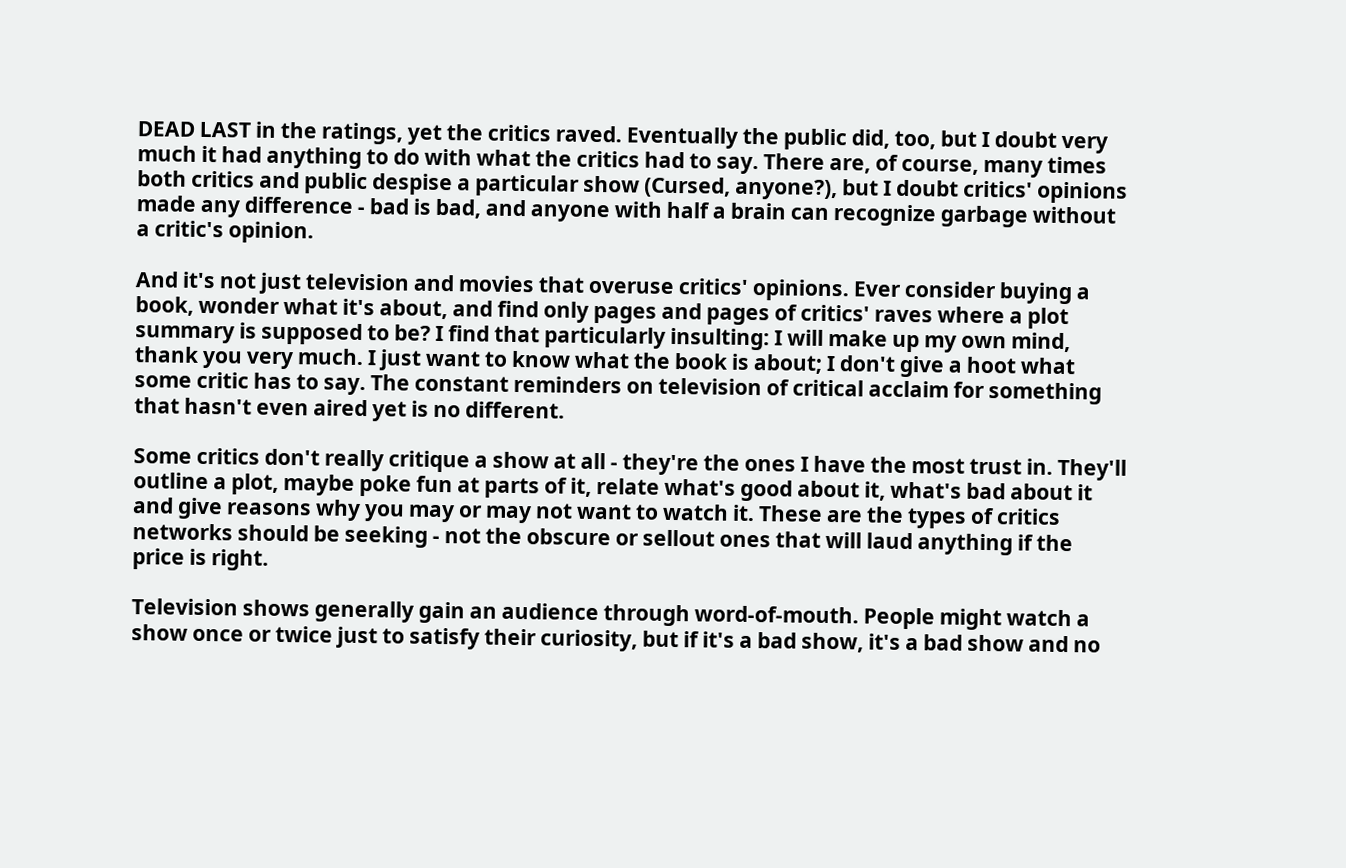DEAD LAST in the ratings, yet the critics raved. Eventually the public did, too, but I doubt very much it had anything to do with what the critics had to say. There are, of course, many times both critics and public despise a particular show (Cursed, anyone?), but I doubt critics' opinions made any difference - bad is bad, and anyone with half a brain can recognize garbage without a critic's opinion.

And it's not just television and movies that overuse critics' opinions. Ever consider buying a book, wonder what it's about, and find only pages and pages of critics' raves where a plot summary is supposed to be? I find that particularly insulting: I will make up my own mind, thank you very much. I just want to know what the book is about; I don't give a hoot what some critic has to say. The constant reminders on television of critical acclaim for something that hasn't even aired yet is no different.

Some critics don't really critique a show at all - they're the ones I have the most trust in. They'll outline a plot, maybe poke fun at parts of it, relate what's good about it, what's bad about it and give reasons why you may or may not want to watch it. These are the types of critics networks should be seeking - not the obscure or sellout ones that will laud anything if the price is right.

Television shows generally gain an audience through word-of-mouth. People might watch a show once or twice just to satisfy their curiosity, but if it's a bad show, it's a bad show and no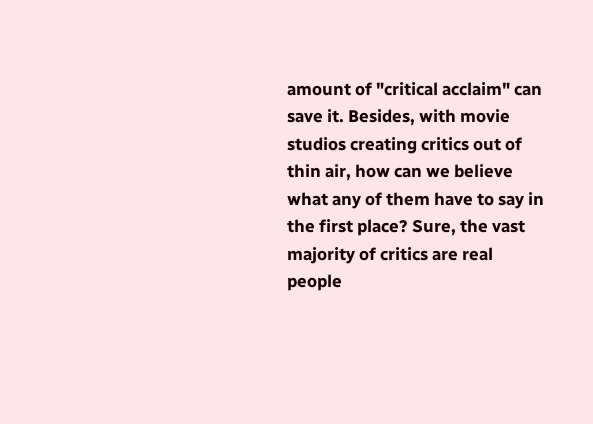amount of "critical acclaim" can save it. Besides, with movie studios creating critics out of thin air, how can we believe what any of them have to say in the first place? Sure, the vast majority of critics are real people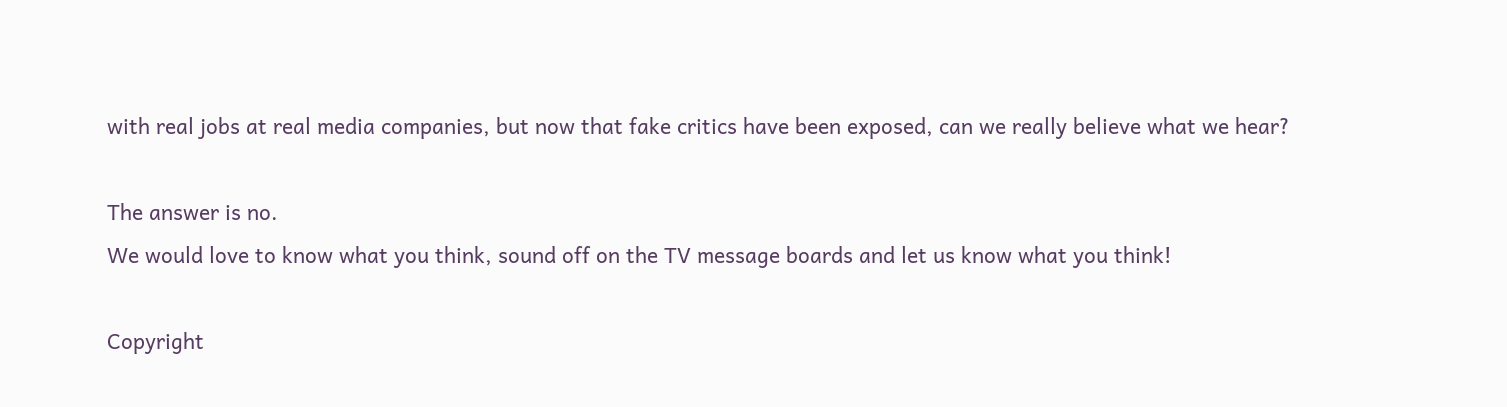with real jobs at real media companies, but now that fake critics have been exposed, can we really believe what we hear?

The answer is no.
We would love to know what you think, sound off on the TV message boards and let us know what you think!

Copyright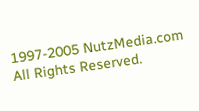1997-2005 NutzMedia.com
All Rights Reserved.